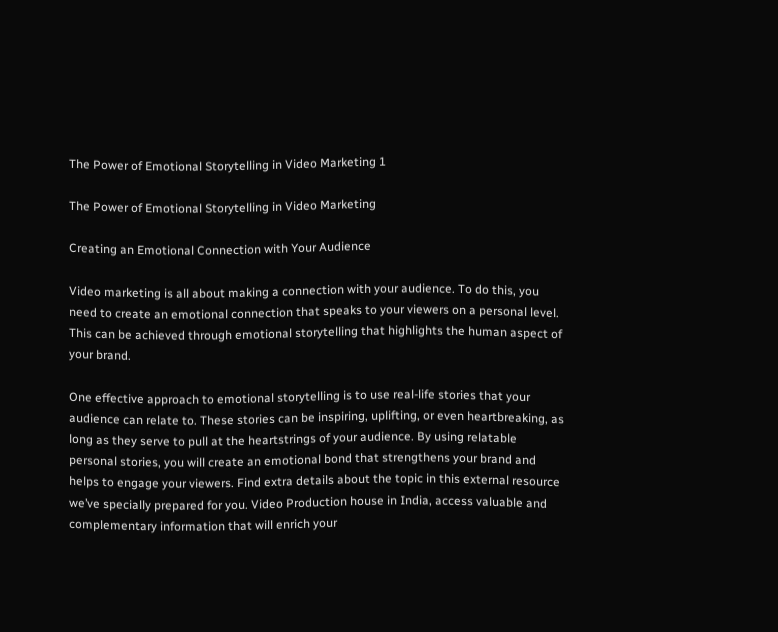The Power of Emotional Storytelling in Video Marketing 1

The Power of Emotional Storytelling in Video Marketing

Creating an Emotional Connection with Your Audience

Video marketing is all about making a connection with your audience. To do this, you need to create an emotional connection that speaks to your viewers on a personal level. This can be achieved through emotional storytelling that highlights the human aspect of your brand.

One effective approach to emotional storytelling is to use real-life stories that your audience can relate to. These stories can be inspiring, uplifting, or even heartbreaking, as long as they serve to pull at the heartstrings of your audience. By using relatable personal stories, you will create an emotional bond that strengthens your brand and helps to engage your viewers. Find extra details about the topic in this external resource we’ve specially prepared for you. Video Production house in India, access valuable and complementary information that will enrich your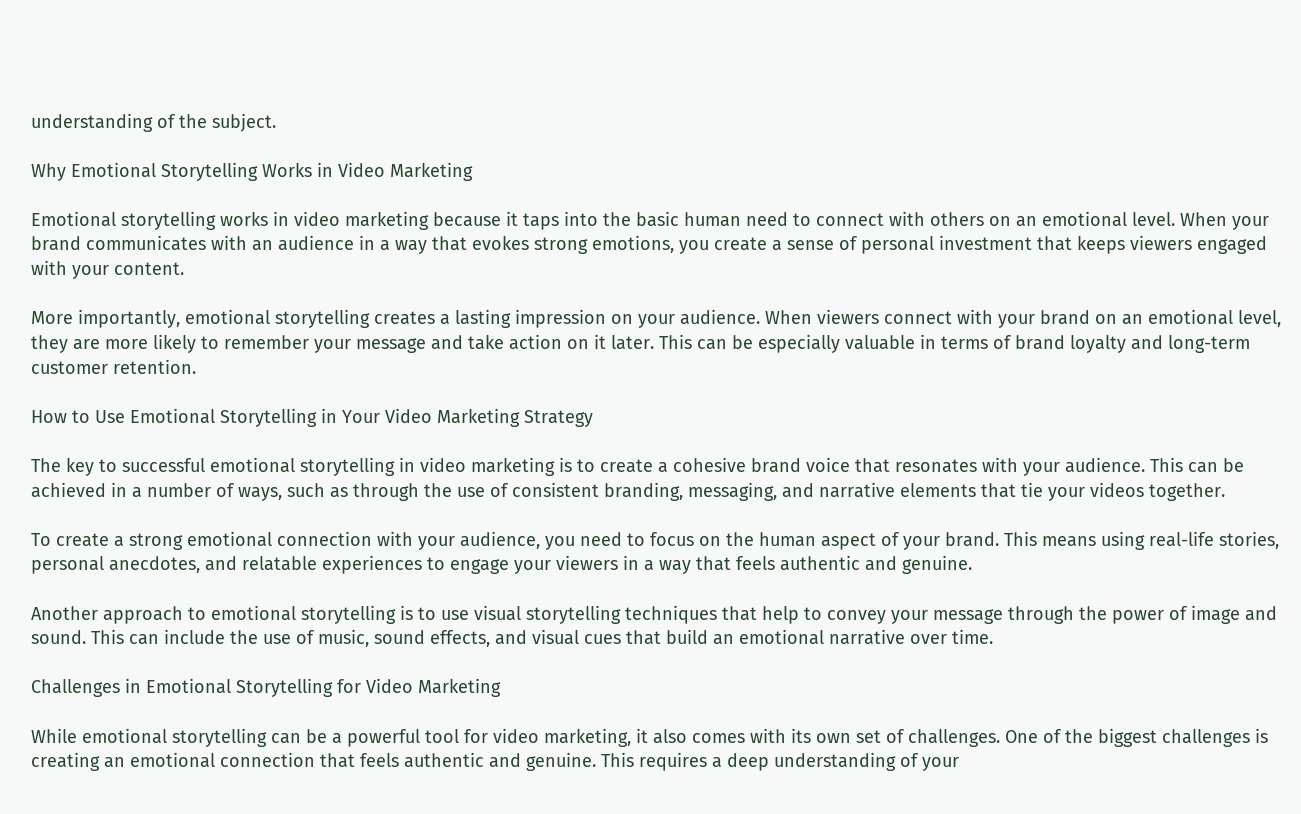understanding of the subject.

Why Emotional Storytelling Works in Video Marketing

Emotional storytelling works in video marketing because it taps into the basic human need to connect with others on an emotional level. When your brand communicates with an audience in a way that evokes strong emotions, you create a sense of personal investment that keeps viewers engaged with your content.

More importantly, emotional storytelling creates a lasting impression on your audience. When viewers connect with your brand on an emotional level, they are more likely to remember your message and take action on it later. This can be especially valuable in terms of brand loyalty and long-term customer retention.

How to Use Emotional Storytelling in Your Video Marketing Strategy

The key to successful emotional storytelling in video marketing is to create a cohesive brand voice that resonates with your audience. This can be achieved in a number of ways, such as through the use of consistent branding, messaging, and narrative elements that tie your videos together.

To create a strong emotional connection with your audience, you need to focus on the human aspect of your brand. This means using real-life stories, personal anecdotes, and relatable experiences to engage your viewers in a way that feels authentic and genuine.

Another approach to emotional storytelling is to use visual storytelling techniques that help to convey your message through the power of image and sound. This can include the use of music, sound effects, and visual cues that build an emotional narrative over time.

Challenges in Emotional Storytelling for Video Marketing

While emotional storytelling can be a powerful tool for video marketing, it also comes with its own set of challenges. One of the biggest challenges is creating an emotional connection that feels authentic and genuine. This requires a deep understanding of your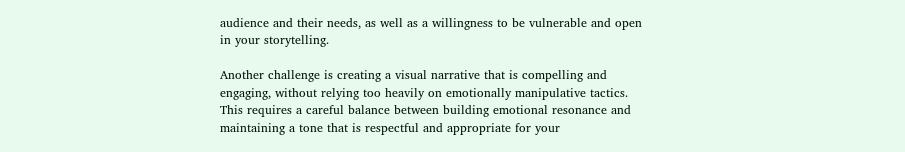audience and their needs, as well as a willingness to be vulnerable and open in your storytelling.

Another challenge is creating a visual narrative that is compelling and engaging, without relying too heavily on emotionally manipulative tactics. This requires a careful balance between building emotional resonance and maintaining a tone that is respectful and appropriate for your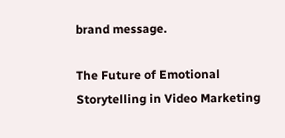brand message.

The Future of Emotional Storytelling in Video Marketing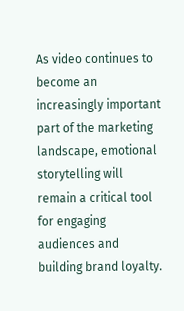As video continues to become an increasingly important part of the marketing landscape, emotional storytelling will remain a critical tool for engaging audiences and building brand loyalty.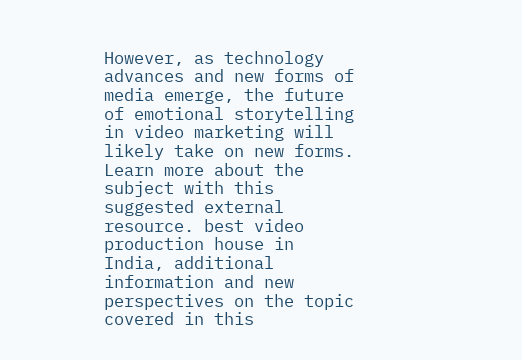However, as technology advances and new forms of media emerge, the future of emotional storytelling in video marketing will likely take on new forms. Learn more about the subject with this suggested external resource. best video production house in India, additional information and new perspectives on the topic covered in this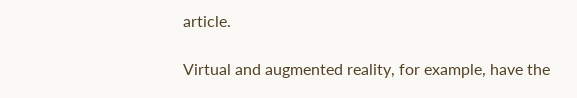article.

Virtual and augmented reality, for example, have the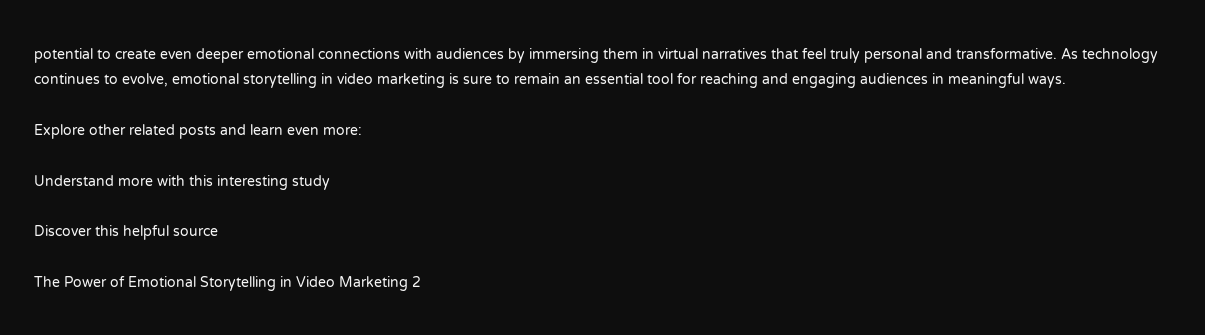potential to create even deeper emotional connections with audiences by immersing them in virtual narratives that feel truly personal and transformative. As technology continues to evolve, emotional storytelling in video marketing is sure to remain an essential tool for reaching and engaging audiences in meaningful ways.

Explore other related posts and learn even more:

Understand more with this interesting study

Discover this helpful source

The Power of Emotional Storytelling in Video Marketing 2